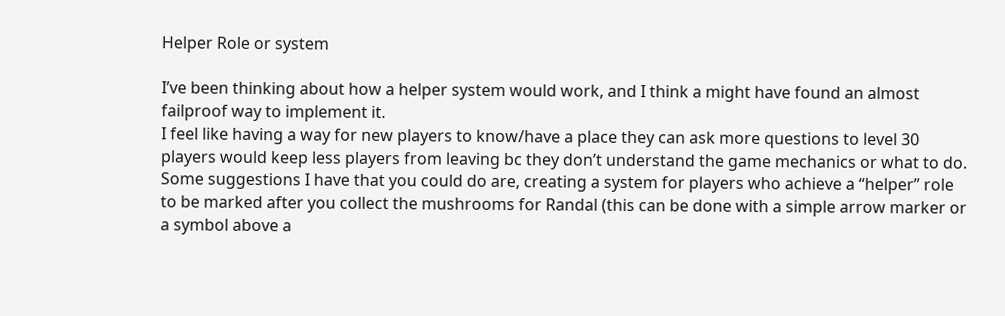Helper Role or system

I’ve been thinking about how a helper system would work, and I think a might have found an almost failproof way to implement it.
I feel like having a way for new players to know/have a place they can ask more questions to level 30 players would keep less players from leaving bc they don’t understand the game mechanics or what to do.
Some suggestions I have that you could do are, creating a system for players who achieve a “helper” role to be marked after you collect the mushrooms for Randal (this can be done with a simple arrow marker or a symbol above a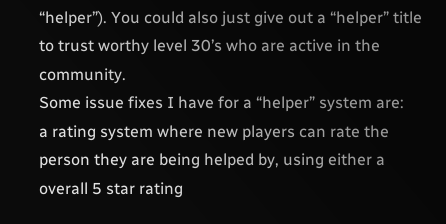“helper”). You could also just give out a “helper” title to trust worthy level 30’s who are active in the community.
Some issue fixes I have for a “helper” system are:
a rating system where new players can rate the person they are being helped by, using either a overall 5 star rating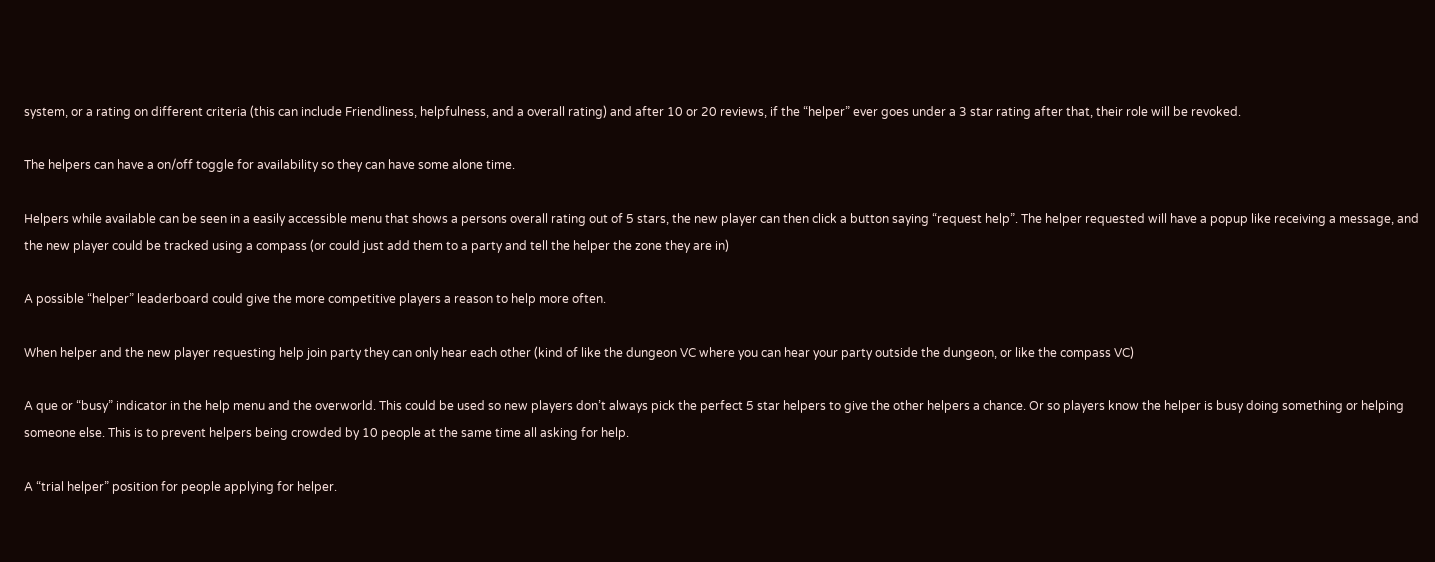system, or a rating on different criteria (this can include Friendliness, helpfulness, and a overall rating) and after 10 or 20 reviews, if the “helper” ever goes under a 3 star rating after that, their role will be revoked.

The helpers can have a on/off toggle for availability so they can have some alone time.

Helpers while available can be seen in a easily accessible menu that shows a persons overall rating out of 5 stars, the new player can then click a button saying “request help”. The helper requested will have a popup like receiving a message, and the new player could be tracked using a compass (or could just add them to a party and tell the helper the zone they are in)

A possible “helper” leaderboard could give the more competitive players a reason to help more often.

When helper and the new player requesting help join party they can only hear each other (kind of like the dungeon VC where you can hear your party outside the dungeon, or like the compass VC)

A que or “busy” indicator in the help menu and the overworld. This could be used so new players don’t always pick the perfect 5 star helpers to give the other helpers a chance. Or so players know the helper is busy doing something or helping someone else. This is to prevent helpers being crowded by 10 people at the same time all asking for help.

A “trial helper” position for people applying for helper.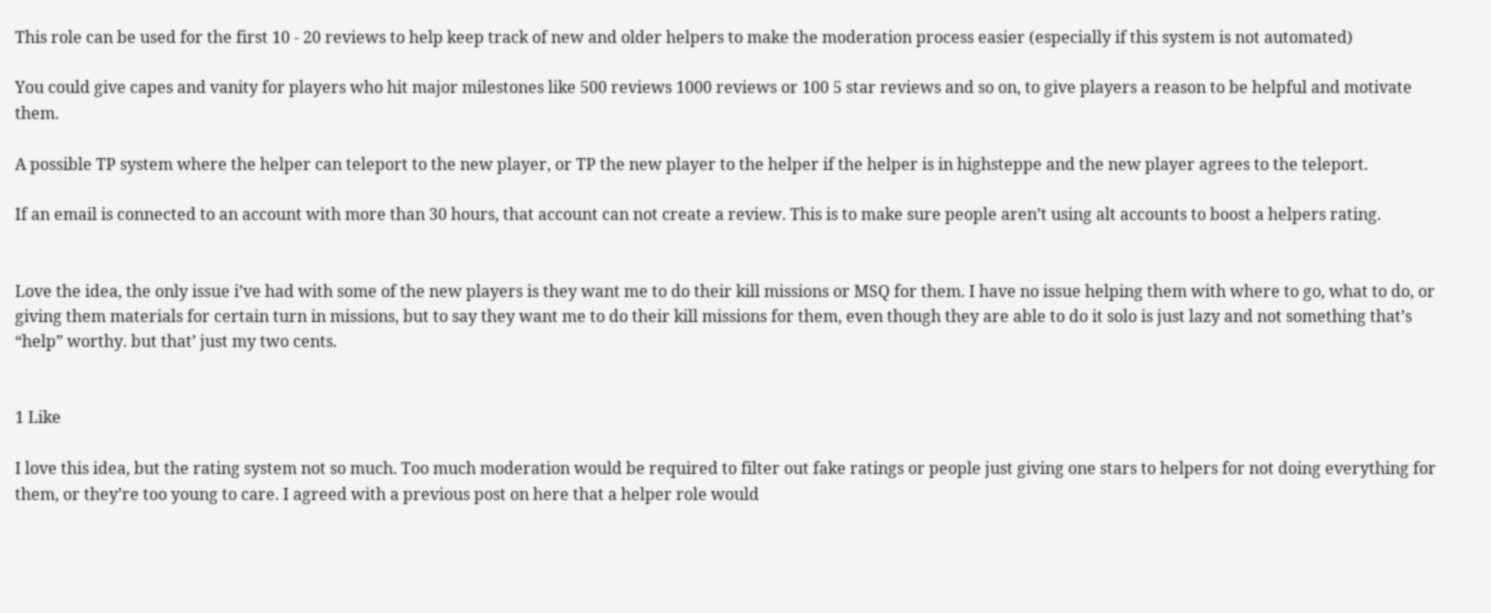This role can be used for the first 10 - 20 reviews to help keep track of new and older helpers to make the moderation process easier (especially if this system is not automated)

You could give capes and vanity for players who hit major milestones like 500 reviews 1000 reviews or 100 5 star reviews and so on, to give players a reason to be helpful and motivate them.

A possible TP system where the helper can teleport to the new player, or TP the new player to the helper if the helper is in highsteppe and the new player agrees to the teleport.

If an email is connected to an account with more than 30 hours, that account can not create a review. This is to make sure people aren’t using alt accounts to boost a helpers rating.


Love the idea, the only issue i’ve had with some of the new players is they want me to do their kill missions or MSQ for them. I have no issue helping them with where to go, what to do, or giving them materials for certain turn in missions, but to say they want me to do their kill missions for them, even though they are able to do it solo is just lazy and not something that’s “help” worthy. but that’ just my two cents.


1 Like

I love this idea, but the rating system not so much. Too much moderation would be required to filter out fake ratings or people just giving one stars to helpers for not doing everything for them, or they’re too young to care. I agreed with a previous post on here that a helper role would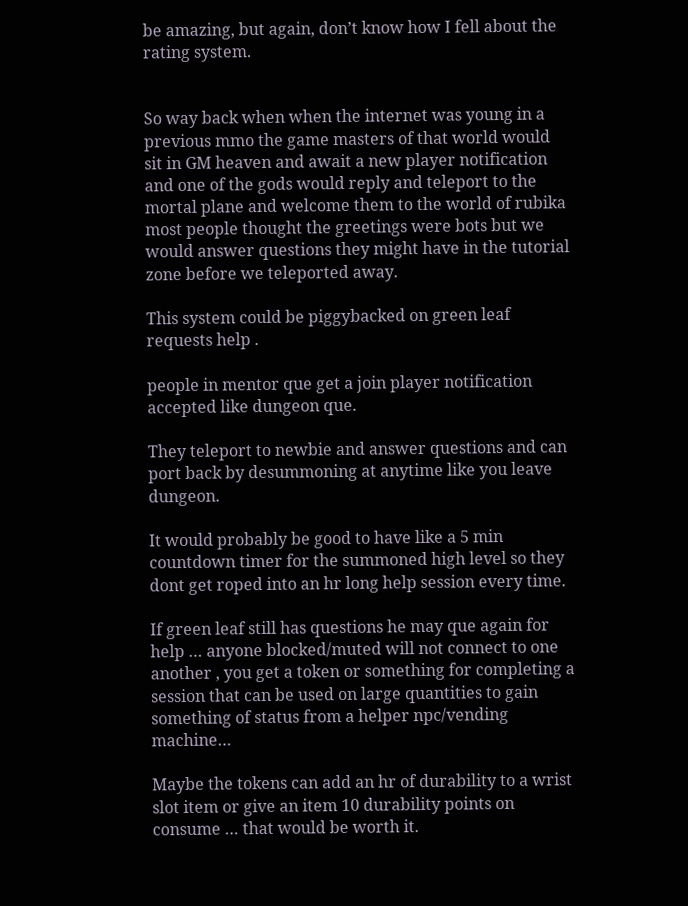be amazing, but again, don’t know how I fell about the rating system.


So way back when when the internet was young in a previous mmo the game masters of that world would sit in GM heaven and await a new player notification and one of the gods would reply and teleport to the mortal plane and welcome them to the world of rubika most people thought the greetings were bots but we would answer questions they might have in the tutorial zone before we teleported away.

This system could be piggybacked on green leaf requests help .

people in mentor que get a join player notification accepted like dungeon que.

They teleport to newbie and answer questions and can port back by desummoning at anytime like you leave dungeon.

It would probably be good to have like a 5 min countdown timer for the summoned high level so they dont get roped into an hr long help session every time.

If green leaf still has questions he may que again for help … anyone blocked/muted will not connect to one another , you get a token or something for completing a session that can be used on large quantities to gain something of status from a helper npc/vending machine…

Maybe the tokens can add an hr of durability to a wrist slot item or give an item 10 durability points on consume … that would be worth it.